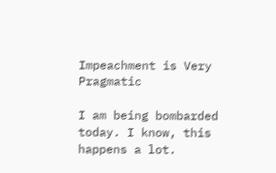Impeachment is Very Pragmatic

I am being bombarded today. I know, this happens a lot.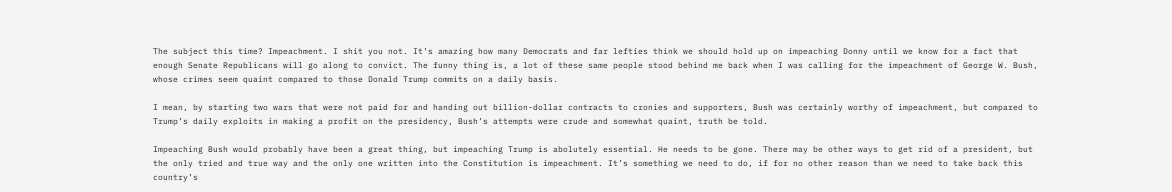The subject this time? Impeachment. I shit you not. It’s amazing how many Democrats and far lefties think we should hold up on impeaching Donny until we know for a fact that enough Senate Republicans will go along to convict. The funny thing is, a lot of these same people stood behind me back when I was calling for the impeachment of George W. Bush, whose crimes seem quaint compared to those Donald Trump commits on a daily basis.

I mean, by starting two wars that were not paid for and handing out billion-dollar contracts to cronies and supporters, Bush was certainly worthy of impeachment, but compared to Trump’s daily exploits in making a profit on the presidency, Bush’s attempts were crude and somewhat quaint, truth be told.

Impeaching Bush would probably have been a great thing, but impeaching Trump is abolutely essential. He needs to be gone. There may be other ways to get rid of a president, but the only tried and true way and the only one written into the Constitution is impeachment. It’s something we need to do, if for no other reason than we need to take back this country’s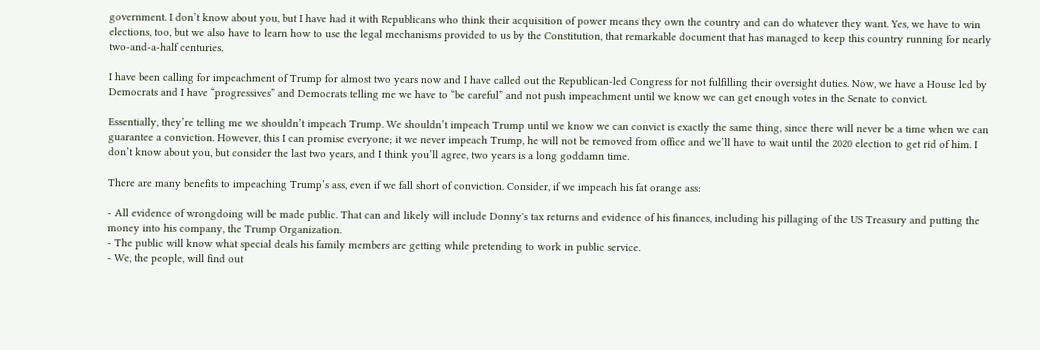government. I don’t know about you, but I have had it with Republicans who think their acquisition of power means they own the country and can do whatever they want. Yes, we have to win elections, too, but we also have to learn how to use the legal mechanisms provided to us by the Constitution, that remarkable document that has managed to keep this country running for nearly two-and-a-half centuries.

I have been calling for impeachment of Trump for almost two years now and I have called out the Republican-led Congress for not fulfilling their oversight duties. Now, we have a House led by Democrats and I have “progressives” and Democrats telling me we have to “be careful” and not push impeachment until we know we can get enough votes in the Senate to convict.

Essentially, they’re telling me we shouldn’t impeach Trump. We shouldn’t impeach Trump until we know we can convict is exactly the same thing, since there will never be a time when we can guarantee a conviction. However, this I can promise everyone; it we never impeach Trump, he will not be removed from office and we’ll have to wait until the 2020 election to get rid of him. I don’t know about you, but consider the last two years, and I think you’ll agree, two years is a long goddamn time.

There are many benefits to impeaching Trump’s ass, even if we fall short of conviction. Consider, if we impeach his fat orange ass:

- All evidence of wrongdoing will be made public. That can and likely will include Donny's tax returns and evidence of his finances, including his pillaging of the US Treasury and putting the money into his company, the Trump Organization.
- The public will know what special deals his family members are getting while pretending to work in public service.
- We, the people, will find out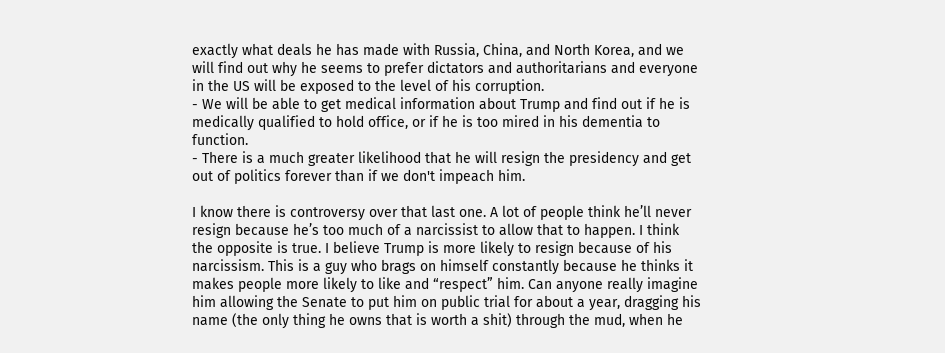exactly what deals he has made with Russia, China, and North Korea, and we will find out why he seems to prefer dictators and authoritarians and everyone in the US will be exposed to the level of his corruption.
- We will be able to get medical information about Trump and find out if he is medically qualified to hold office, or if he is too mired in his dementia to function.
- There is a much greater likelihood that he will resign the presidency and get out of politics forever than if we don't impeach him.

I know there is controversy over that last one. A lot of people think he’ll never resign because he’s too much of a narcissist to allow that to happen. I think the opposite is true. I believe Trump is more likely to resign because of his narcissism. This is a guy who brags on himself constantly because he thinks it makes people more likely to like and “respect” him. Can anyone really imagine him allowing the Senate to put him on public trial for about a year, dragging his name (the only thing he owns that is worth a shit) through the mud, when he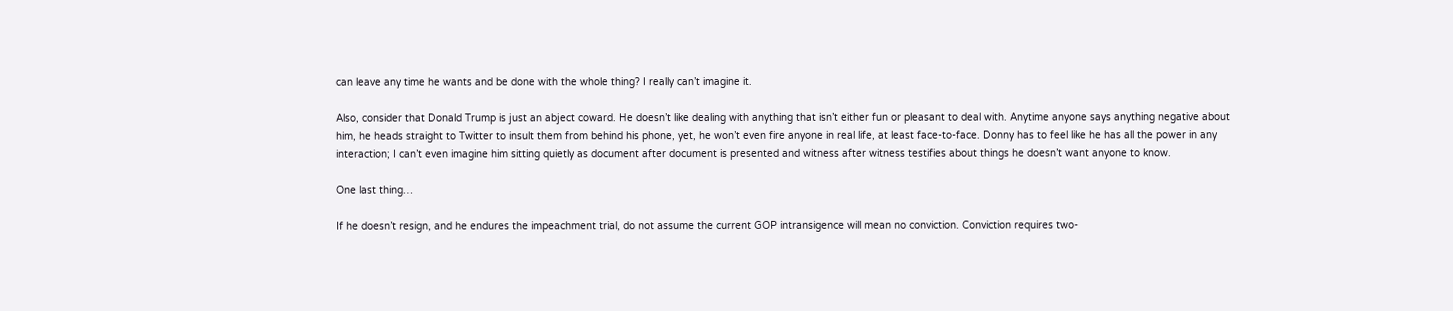can leave any time he wants and be done with the whole thing? I really can’t imagine it.

Also, consider that Donald Trump is just an abject coward. He doesn’t like dealing with anything that isn’t either fun or pleasant to deal with. Anytime anyone says anything negative about him, he heads straight to Twitter to insult them from behind his phone, yet, he won’t even fire anyone in real life, at least face-to-face. Donny has to feel like he has all the power in any interaction; I can’t even imagine him sitting quietly as document after document is presented and witness after witness testifies about things he doesn’t want anyone to know.

One last thing…

If he doesn’t resign, and he endures the impeachment trial, do not assume the current GOP intransigence will mean no conviction. Conviction requires two-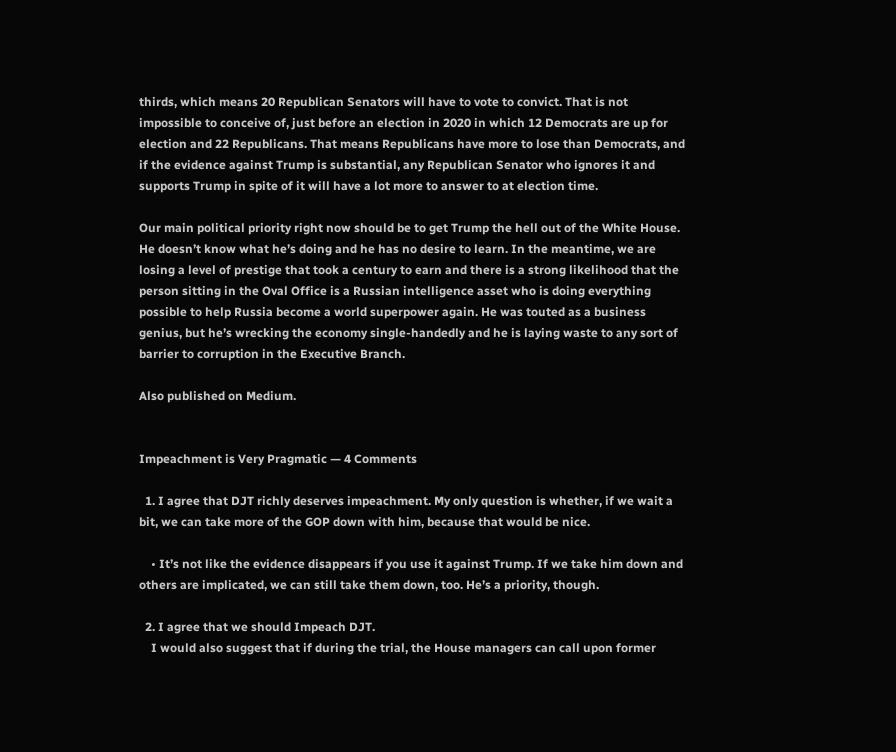thirds, which means 20 Republican Senators will have to vote to convict. That is not impossible to conceive of, just before an election in 2020 in which 12 Democrats are up for election and 22 Republicans. That means Republicans have more to lose than Democrats, and if the evidence against Trump is substantial, any Republican Senator who ignores it and supports Trump in spite of it will have a lot more to answer to at election time.

Our main political priority right now should be to get Trump the hell out of the White House. He doesn’t know what he’s doing and he has no desire to learn. In the meantime, we are losing a level of prestige that took a century to earn and there is a strong likelihood that the person sitting in the Oval Office is a Russian intelligence asset who is doing everything possible to help Russia become a world superpower again. He was touted as a business genius, but he’s wrecking the economy single-handedly and he is laying waste to any sort of barrier to corruption in the Executive Branch.

Also published on Medium.


Impeachment is Very Pragmatic — 4 Comments

  1. I agree that DJT richly deserves impeachment. My only question is whether, if we wait a bit, we can take more of the GOP down with him, because that would be nice.

    • It’s not like the evidence disappears if you use it against Trump. If we take him down and others are implicated, we can still take them down, too. He’s a priority, though.

  2. I agree that we should Impeach DJT.
    I would also suggest that if during the trial, the House managers can call upon former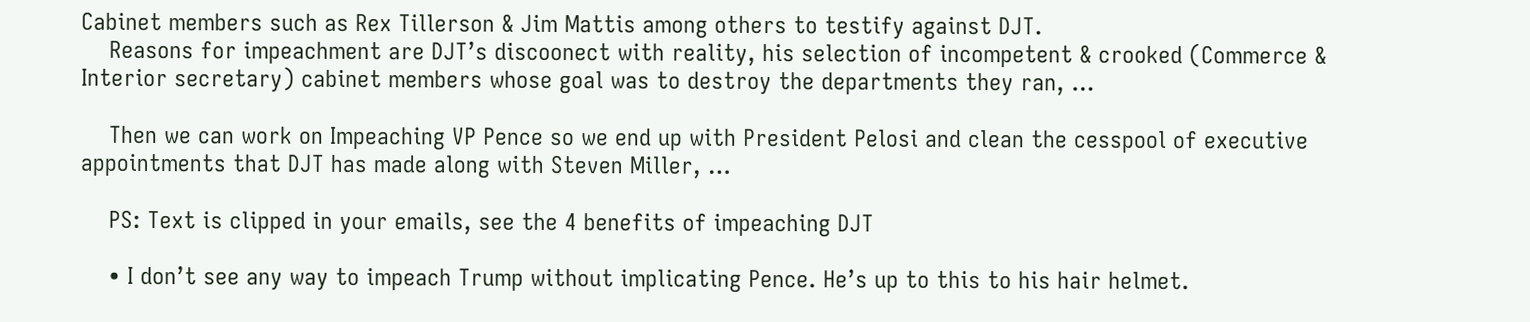Cabinet members such as Rex Tillerson & Jim Mattis among others to testify against DJT.
    Reasons for impeachment are DJT’s discoonect with reality, his selection of incompetent & crooked (Commerce & Interior secretary) cabinet members whose goal was to destroy the departments they ran, …

    Then we can work on Impeaching VP Pence so we end up with President Pelosi and clean the cesspool of executive appointments that DJT has made along with Steven Miller, …

    PS: Text is clipped in your emails, see the 4 benefits of impeaching DJT

    • I don’t see any way to impeach Trump without implicating Pence. He’s up to this to his hair helmet.